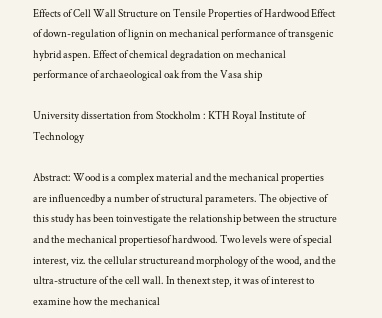Effects of Cell Wall Structure on Tensile Properties of Hardwood Effect of down-regulation of lignin on mechanical performance of transgenic hybrid aspen. Effect of chemical degradation on mechanical performance of archaeological oak from the Vasa ship

University dissertation from Stockholm : KTH Royal Institute of Technology

Abstract: Wood is a complex material and the mechanical properties are influencedby a number of structural parameters. The objective of this study has been toinvestigate the relationship between the structure and the mechanical propertiesof hardwood. Two levels were of special interest, viz. the cellular structureand morphology of the wood, and the ultra-structure of the cell wall. In thenext step, it was of interest to examine how the mechanical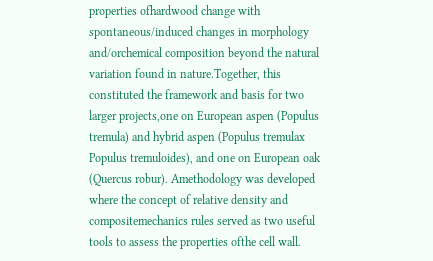properties ofhardwood change with spontaneous/induced changes in morphology and/orchemical composition beyond the natural variation found in nature.Together, this constituted the framework and basis for two larger projects,one on European aspen (Populus tremula) and hybrid aspen (Populus tremulax Populus tremuloides), and one on European oak (Quercus robur). Amethodology was developed where the concept of relative density and compositemechanics rules served as two useful tools to assess the properties ofthe cell wall.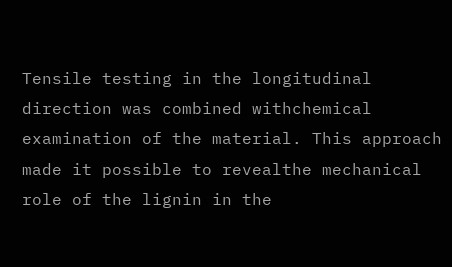Tensile testing in the longitudinal direction was combined withchemical examination of the material. This approach made it possible to revealthe mechanical role of the lignin in the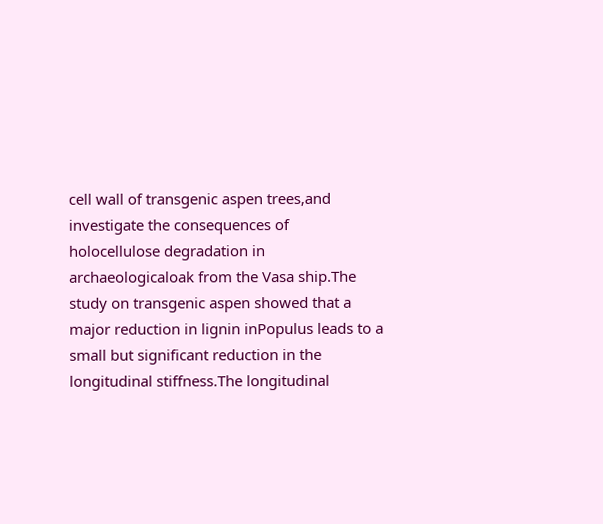cell wall of transgenic aspen trees,and investigate the consequences of holocellulose degradation in archaeologicaloak from the Vasa ship.The study on transgenic aspen showed that a major reduction in lignin inPopulus leads to a small but significant reduction in the longitudinal stiffness.The longitudinal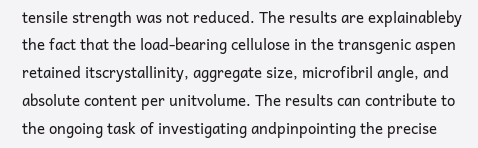tensile strength was not reduced. The results are explainableby the fact that the load-bearing cellulose in the transgenic aspen retained itscrystallinity, aggregate size, microfibril angle, and absolute content per unitvolume. The results can contribute to the ongoing task of investigating andpinpointing the precise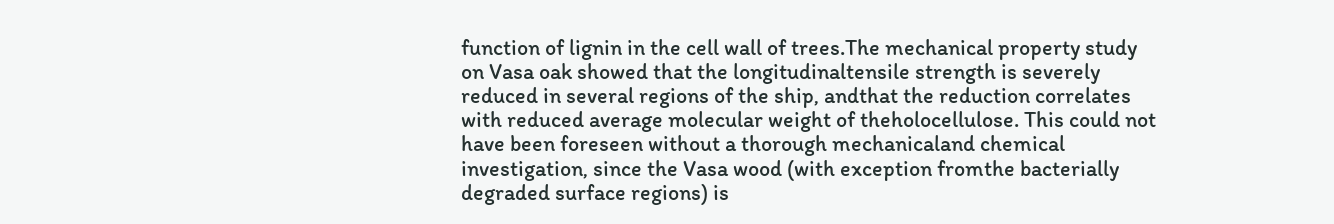function of lignin in the cell wall of trees.The mechanical property study on Vasa oak showed that the longitudinaltensile strength is severely reduced in several regions of the ship, andthat the reduction correlates with reduced average molecular weight of theholocellulose. This could not have been foreseen without a thorough mechanicaland chemical investigation, since the Vasa wood (with exception fromthe bacterially degraded surface regions) is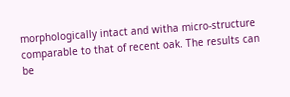morphologically intact and witha micro-structure comparable to that of recent oak. The results can be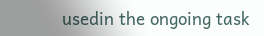usedin the ongoing task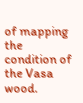of mapping the condition of the Vasa wood.